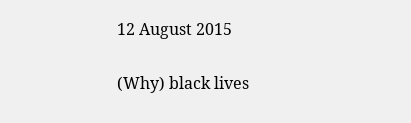12 August 2015

(Why) black lives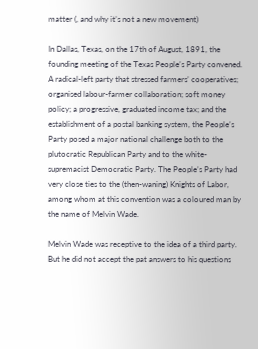matter (, and why it’s not a new movement)

In Dallas, Texas, on the 17th of August, 1891, the founding meeting of the Texas People’s Party convened. A radical-left party that stressed farmers’ cooperatives; organised labour-farmer collaboration; soft money policy; a progressive, graduated income tax; and the establishment of a postal banking system, the People’s Party posed a major national challenge both to the plutocratic Republican Party and to the white-supremacist Democratic Party. The People’s Party had very close ties to the (then-waning) Knights of Labor, among whom at this convention was a coloured man by the name of Melvin Wade.

Melvin Wade was receptive to the idea of a third party. But he did not accept the pat answers to his questions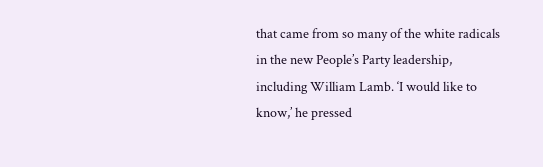that came from so many of the white radicals in the new People’s Party leadership, including William Lamb. ‘I would like to know,’ he pressed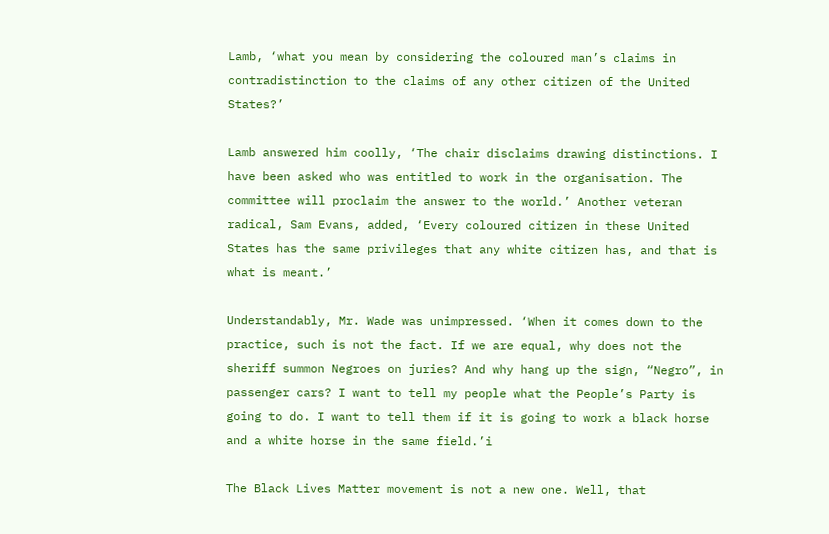Lamb, ‘what you mean by considering the coloured man’s claims in contradistinction to the claims of any other citizen of the United States?’

Lamb answered him coolly, ‘The chair disclaims drawing distinctions. I have been asked who was entitled to work in the organisation. The committee will proclaim the answer to the world.’ Another veteran radical, Sam Evans, added, ‘Every coloured citizen in these United States has the same privileges that any white citizen has, and that is what is meant.’

Understandably, Mr. Wade was unimpressed. ‘When it comes down to the practice, such is not the fact. If we are equal, why does not the sheriff summon Negroes on juries? And why hang up the sign, “Negro”, in passenger cars? I want to tell my people what the People’s Party is going to do. I want to tell them if it is going to work a black horse and a white horse in the same field.’i

The Black Lives Matter movement is not a new one. Well, that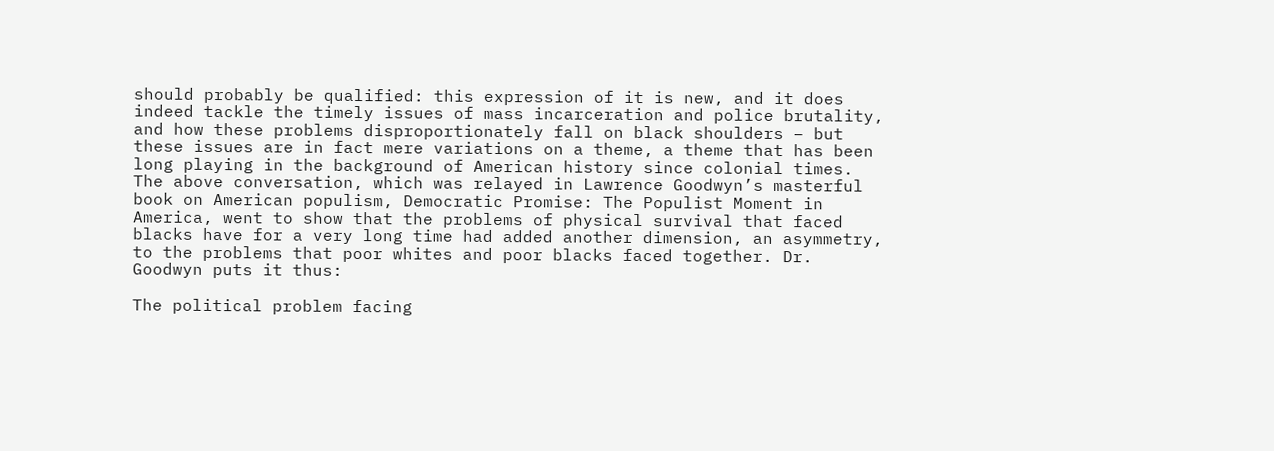should probably be qualified: this expression of it is new, and it does indeed tackle the timely issues of mass incarceration and police brutality, and how these problems disproportionately fall on black shoulders – but these issues are in fact mere variations on a theme, a theme that has been long playing in the background of American history since colonial times. The above conversation, which was relayed in Lawrence Goodwyn’s masterful book on American populism, Democratic Promise: The Populist Moment in America, went to show that the problems of physical survival that faced blacks have for a very long time had added another dimension, an asymmetry, to the problems that poor whites and poor blacks faced together. Dr. Goodwyn puts it thus:

The political problem facing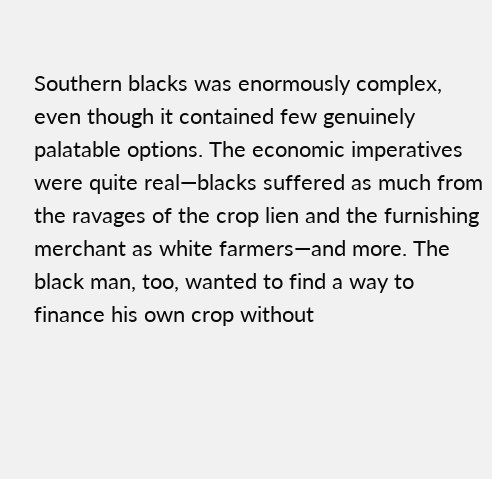Southern blacks was enormously complex, even though it contained few genuinely palatable options. The economic imperatives were quite real—blacks suffered as much from the ravages of the crop lien and the furnishing merchant as white farmers—and more. The black man, too, wanted to find a way to finance his own crop without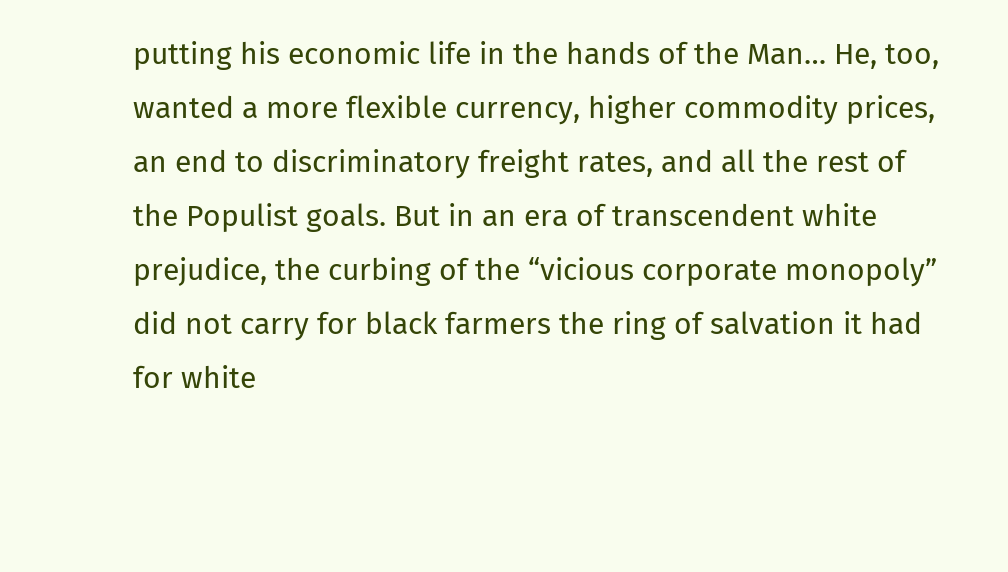putting his economic life in the hands of the Man… He, too, wanted a more flexible currency, higher commodity prices, an end to discriminatory freight rates, and all the rest of the Populist goals. But in an era of transcendent white prejudice, the curbing of the “vicious corporate monopoly” did not carry for black farmers the ring of salvation it had for white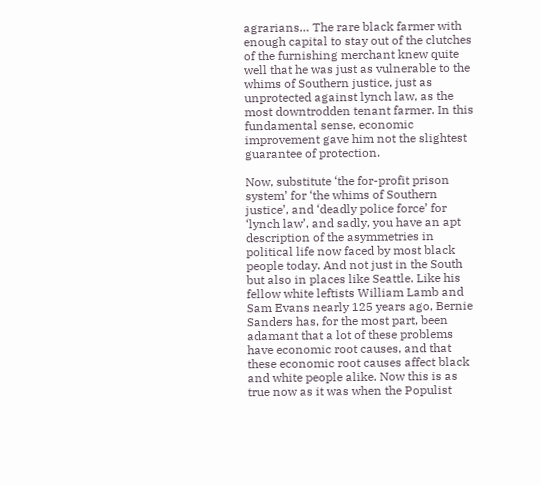agrarians… The rare black farmer with enough capital to stay out of the clutches of the furnishing merchant knew quite well that he was just as vulnerable to the whims of Southern justice, just as unprotected against lynch law, as the most downtrodden tenant farmer. In this fundamental sense, economic improvement gave him not the slightest guarantee of protection.

Now, substitute ‘the for-profit prison system’ for ‘the whims of Southern justice’, and ‘deadly police force’ for ‘lynch law’, and sadly, you have an apt description of the asymmetries in political life now faced by most black people today. And not just in the South but also in places like Seattle. Like his fellow white leftists William Lamb and Sam Evans nearly 125 years ago, Bernie Sanders has, for the most part, been adamant that a lot of these problems have economic root causes, and that these economic root causes affect black and white people alike. Now this is as true now as it was when the Populist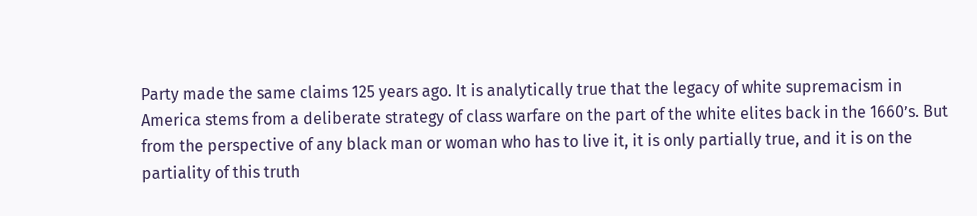Party made the same claims 125 years ago. It is analytically true that the legacy of white supremacism in America stems from a deliberate strategy of class warfare on the part of the white elites back in the 1660’s. But from the perspective of any black man or woman who has to live it, it is only partially true, and it is on the partiality of this truth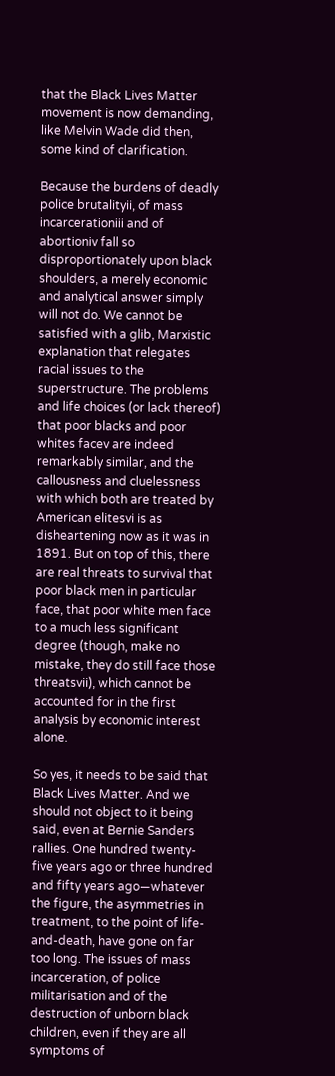that the Black Lives Matter movement is now demanding, like Melvin Wade did then, some kind of clarification.

Because the burdens of deadly police brutalityii, of mass incarcerationiii and of abortioniv fall so disproportionately upon black shoulders, a merely economic and analytical answer simply will not do. We cannot be satisfied with a glib, Marxistic explanation that relegates racial issues to the superstructure. The problems and life choices (or lack thereof) that poor blacks and poor whites facev are indeed remarkably similar, and the callousness and cluelessness with which both are treated by American elitesvi is as disheartening now as it was in 1891. But on top of this, there are real threats to survival that poor black men in particular face, that poor white men face to a much less significant degree (though, make no mistake, they do still face those threatsvii), which cannot be accounted for in the first analysis by economic interest alone.

So yes, it needs to be said that Black Lives Matter. And we should not object to it being said, even at Bernie Sanders rallies. One hundred twenty-five years ago or three hundred and fifty years ago—whatever the figure, the asymmetries in treatment, to the point of life-and-death, have gone on far too long. The issues of mass incarceration, of police militarisation and of the destruction of unborn black children, even if they are all symptoms of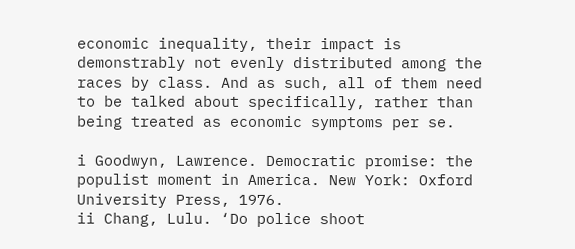economic inequality, their impact is demonstrably not evenly distributed among the races by class. And as such, all of them need to be talked about specifically, rather than being treated as economic symptoms per se.

i Goodwyn, Lawrence. Democratic promise: the populist moment in America. New York: Oxford University Press, 1976.
ii Chang, Lulu. ‘Do police shoot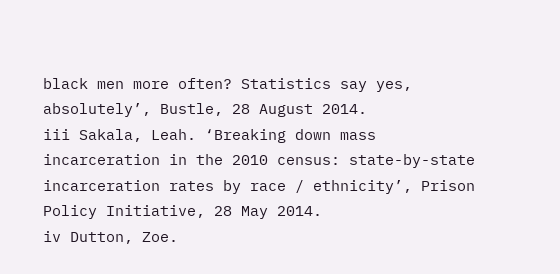black men more often? Statistics say yes, absolutely’, Bustle, 28 August 2014.
iii Sakala, Leah. ‘Breaking down mass incarceration in the 2010 census: state-by-state incarceration rates by race / ethnicity’, Prison Policy Initiative, 28 May 2014.
iv Dutton, Zoe.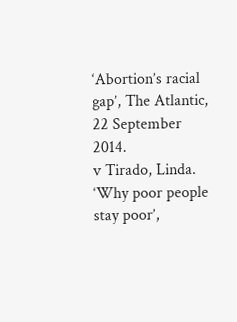‘Abortion’s racial gap’, The Atlantic, 22 September 2014.
v Tirado, Linda. ‘Why poor people stay poor’,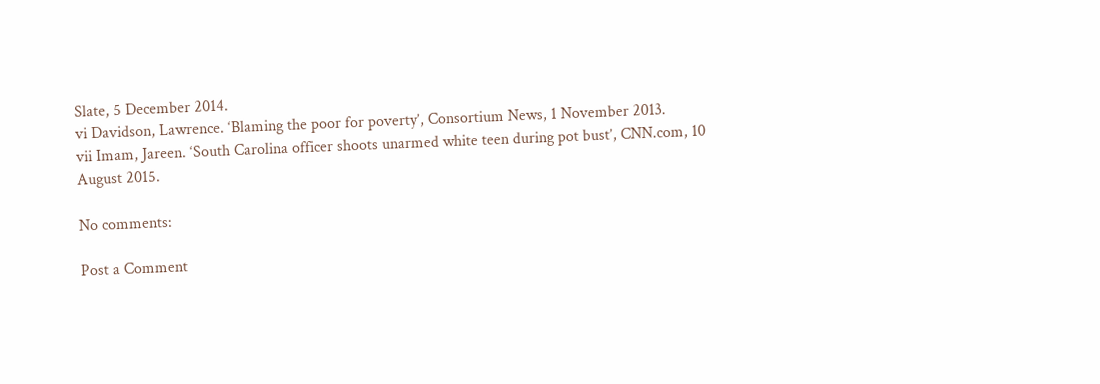Slate, 5 December 2014.
vi Davidson, Lawrence. ‘Blaming the poor for poverty’, Consortium News, 1 November 2013.
vii Imam, Jareen. ‘South Carolina officer shoots unarmed white teen during pot bust’, CNN.com, 10 August 2015.

No comments:

Post a Comment